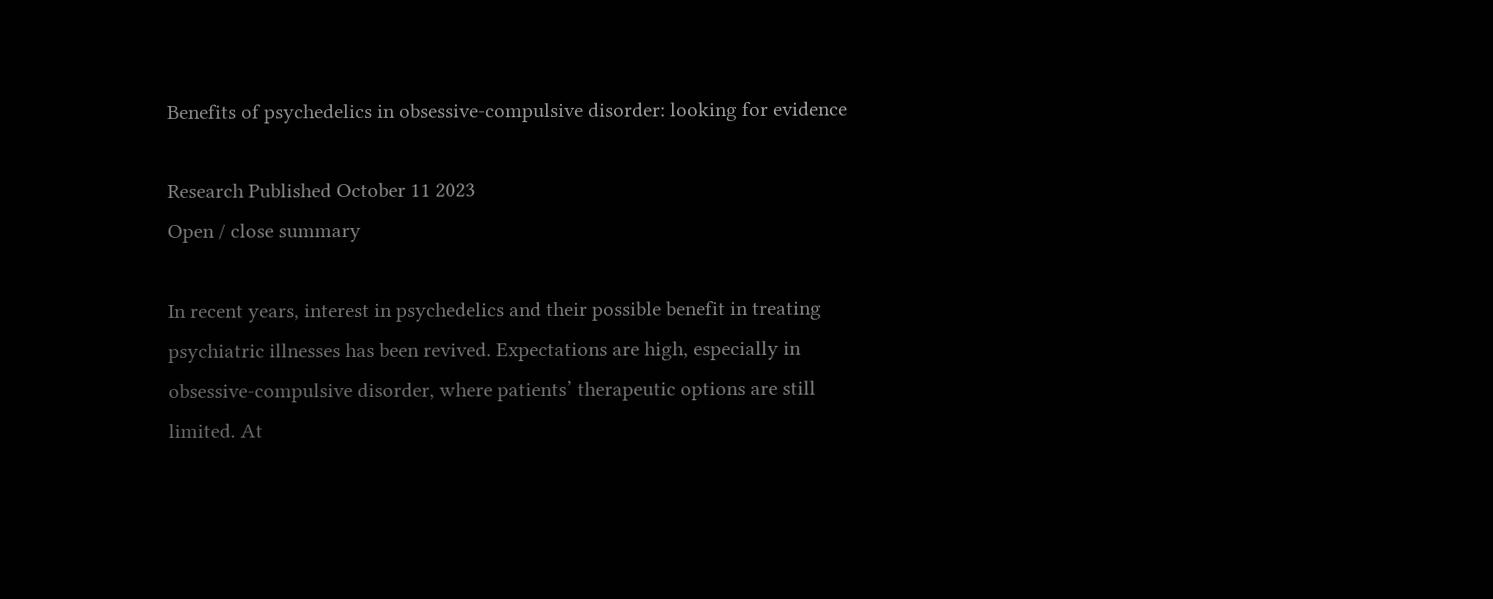Benefits of psychedelics in obsessive-compulsive disorder: looking for evidence

Research Published October 11 2023
Open / close summary

In recent years, interest in psychedelics and their possible benefit in treating psychiatric illnesses has been revived. Expectations are high, especially in obsessive-compulsive disorder, where patients’ therapeutic options are still limited. At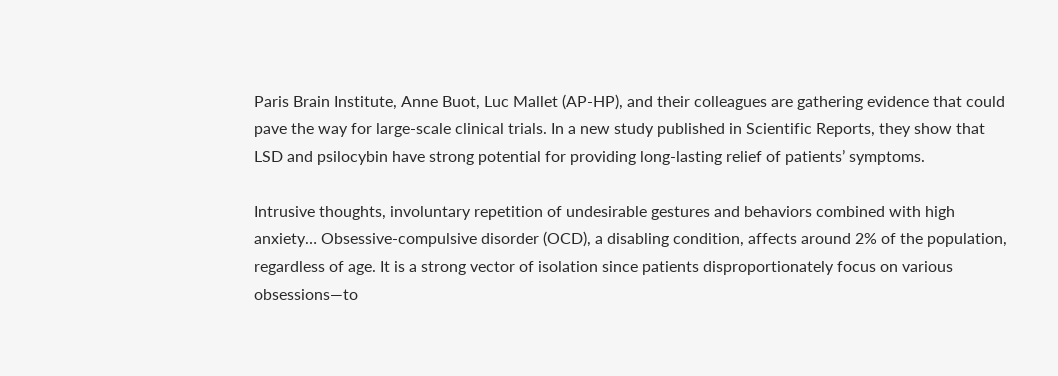Paris Brain Institute, Anne Buot, Luc Mallet (AP-HP), and their colleagues are gathering evidence that could pave the way for large-scale clinical trials. In a new study published in Scientific Reports, they show that LSD and psilocybin have strong potential for providing long-lasting relief of patients’ symptoms.

Intrusive thoughts, involuntary repetition of undesirable gestures and behaviors combined with high anxiety… Obsessive-compulsive disorder (OCD), a disabling condition, affects around 2% of the population, regardless of age. It is a strong vector of isolation since patients disproportionately focus on various obsessions—to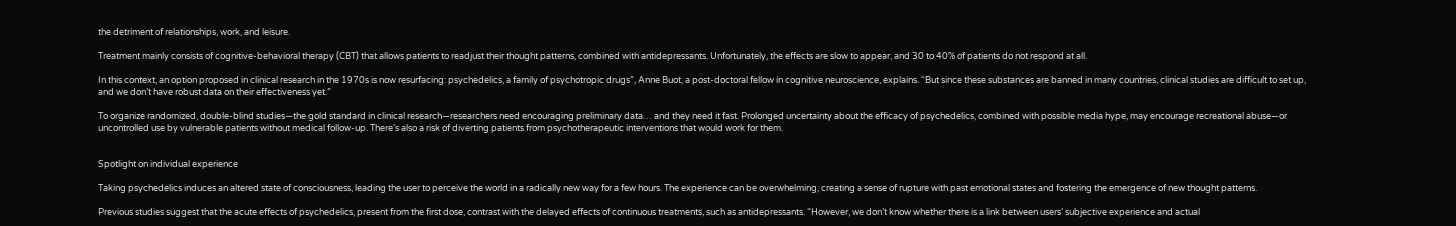the detriment of relationships, work, and leisure.

Treatment mainly consists of cognitive-behavioral therapy (CBT) that allows patients to readjust their thought patterns, combined with antidepressants. Unfortunately, the effects are slow to appear, and 30 to 40% of patients do not respond at all.

In this context, an option proposed in clinical research in the 1970s is now resurfacing: psychedelics, a family of psychotropic drugs”, Anne Buot, a post-doctoral fellow in cognitive neuroscience, explains. “But since these substances are banned in many countries, clinical studies are difficult to set up, and we don’t have robust data on their effectiveness yet.”

To organize randomized, double-blind studies—the gold standard in clinical research—researchers need encouraging preliminary data… and they need it fast. Prolonged uncertainty about the efficacy of psychedelics, combined with possible media hype, may encourage recreational abuse—or uncontrolled use by vulnerable patients without medical follow-up. There’s also a risk of diverting patients from psychotherapeutic interventions that would work for them.


Spotlight on individual experience

Taking psychedelics induces an altered state of consciousness, leading the user to perceive the world in a radically new way for a few hours. The experience can be overwhelming, creating a sense of rupture with past emotional states and fostering the emergence of new thought patterns.

Previous studies suggest that the acute effects of psychedelics, present from the first dose, contrast with the delayed effects of continuous treatments, such as antidepressants. “However, we don’t know whether there is a link between users’ subjective experience and actual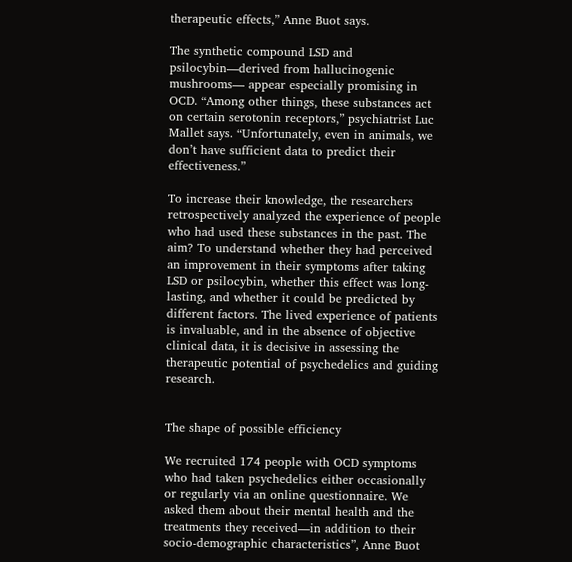therapeutic effects,” Anne Buot says.

The synthetic compound LSD and psilocybin—derived from hallucinogenic mushrooms— appear especially promising in OCD. “Among other things, these substances act on certain serotonin receptors,” psychiatrist Luc Mallet says. “Unfortunately, even in animals, we don’t have sufficient data to predict their effectiveness.”

To increase their knowledge, the researchers retrospectively analyzed the experience of people who had used these substances in the past. The aim? To understand whether they had perceived an improvement in their symptoms after taking LSD or psilocybin, whether this effect was long-lasting, and whether it could be predicted by different factors. The lived experience of patients is invaluable, and in the absence of objective clinical data, it is decisive in assessing the therapeutic potential of psychedelics and guiding research.


The shape of possible efficiency

We recruited 174 people with OCD symptoms who had taken psychedelics either occasionally or regularly via an online questionnaire. We asked them about their mental health and the treatments they received—in addition to their socio-demographic characteristics”, Anne Buot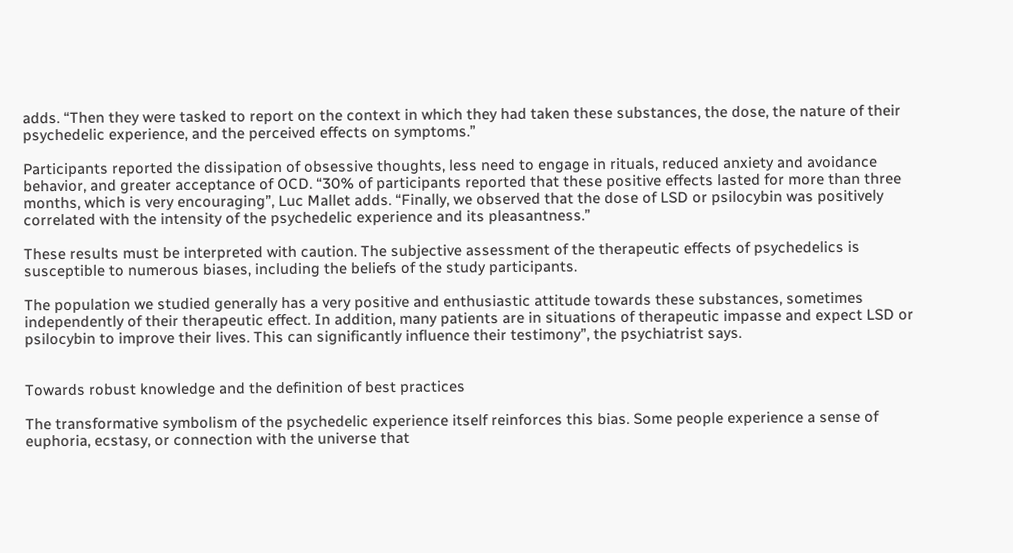adds. “Then they were tasked to report on the context in which they had taken these substances, the dose, the nature of their psychedelic experience, and the perceived effects on symptoms.”

Participants reported the dissipation of obsessive thoughts, less need to engage in rituals, reduced anxiety and avoidance behavior, and greater acceptance of OCD. “30% of participants reported that these positive effects lasted for more than three months, which is very encouraging”, Luc Mallet adds. “Finally, we observed that the dose of LSD or psilocybin was positively correlated with the intensity of the psychedelic experience and its pleasantness.”

These results must be interpreted with caution. The subjective assessment of the therapeutic effects of psychedelics is susceptible to numerous biases, including the beliefs of the study participants.

The population we studied generally has a very positive and enthusiastic attitude towards these substances, sometimes independently of their therapeutic effect. In addition, many patients are in situations of therapeutic impasse and expect LSD or psilocybin to improve their lives. This can significantly influence their testimony”, the psychiatrist says.


Towards robust knowledge and the definition of best practices

The transformative symbolism of the psychedelic experience itself reinforces this bias. Some people experience a sense of euphoria, ecstasy, or connection with the universe that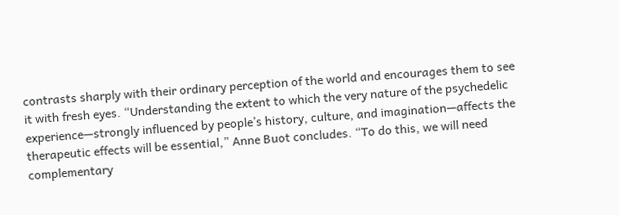contrasts sharply with their ordinary perception of the world and encourages them to see it with fresh eyes. “Understanding the extent to which the very nature of the psychedelic experience—strongly influenced by people’s history, culture, and imagination—affects the therapeutic effects will be essential,” Anne Buot concludes. “To do this, we will need complementary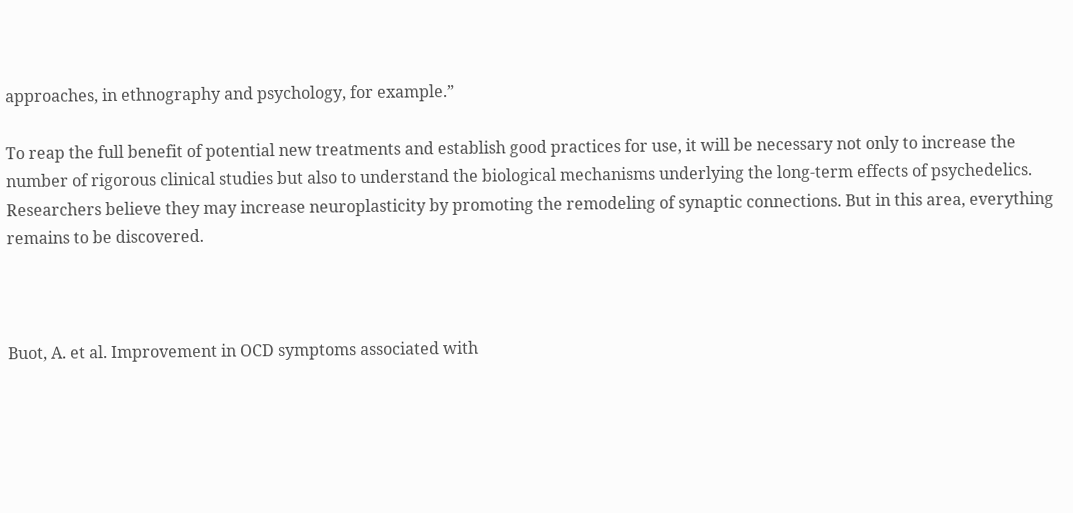approaches, in ethnography and psychology, for example.”

To reap the full benefit of potential new treatments and establish good practices for use, it will be necessary not only to increase the number of rigorous clinical studies but also to understand the biological mechanisms underlying the long-term effects of psychedelics. Researchers believe they may increase neuroplasticity by promoting the remodeling of synaptic connections. But in this area, everything remains to be discovered.



Buot, A. et al. Improvement in OCD symptoms associated with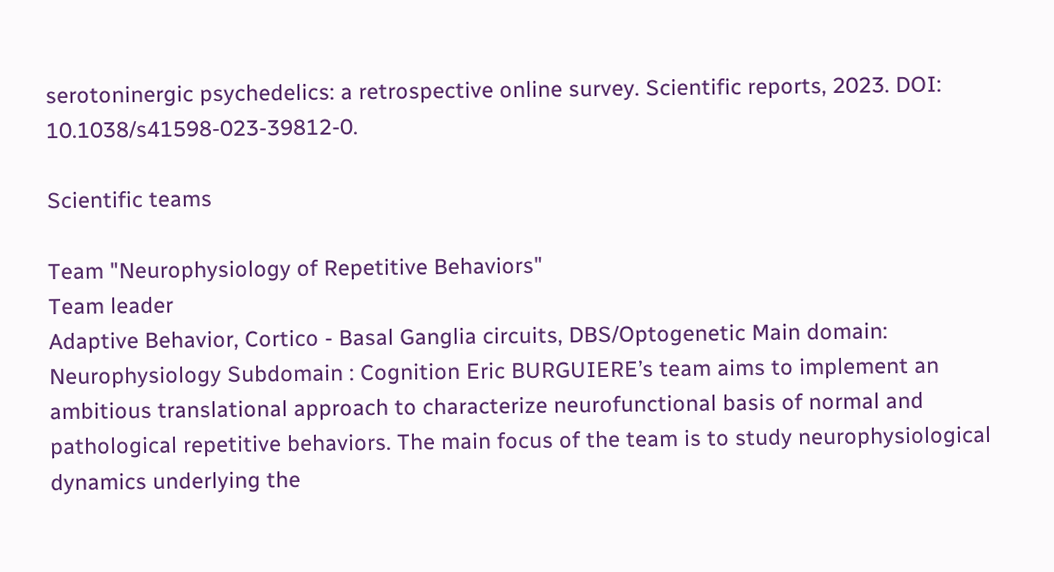serotoninergic psychedelics: a retrospective online survey. Scientific reports, 2023. DOI: 10.1038/s41598-023-39812-0.

Scientific teams

Team "Neurophysiology of Repetitive Behaviors"
Team leader
Adaptive Behavior, Cortico - Basal Ganglia circuits, DBS/Optogenetic Main domain: Neurophysiology Subdomain : Cognition Eric BURGUIERE’s team aims to implement an ambitious translational approach to characterize neurofunctional basis of normal and pathological repetitive behaviors. The main focus of the team is to study neurophysiological dynamics underlying the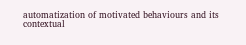automatization of motivated behaviours and its contextual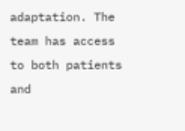adaptation. The team has access to both patients and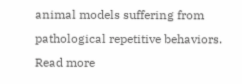animal models suffering from pathological repetitive behaviors.
Read more